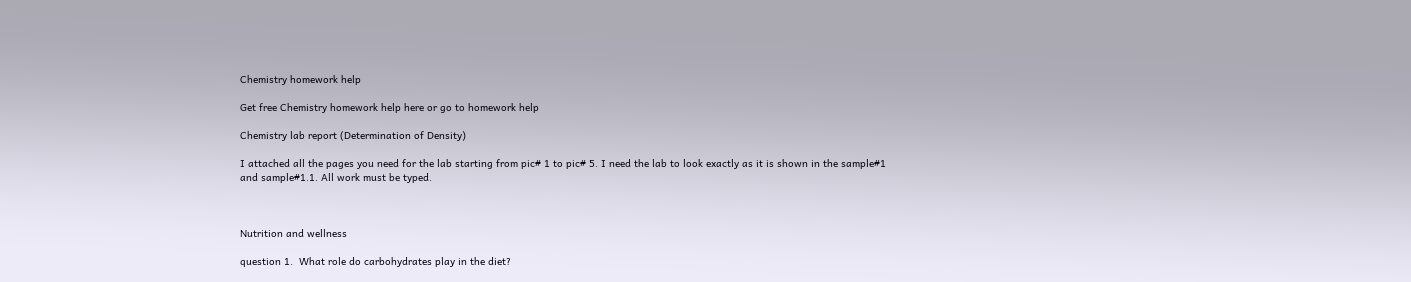Chemistry homework help

Get free Chemistry homework help here or go to homework help

Chemistry lab report (Determination of Density)

I attached all the pages you need for the lab starting from pic# 1 to pic# 5. I need the lab to look exactly as it is shown in the sample#1 and sample#1.1. All work must be typed.



Nutrition and wellness

question 1.  What role do carbohydrates play in the diet?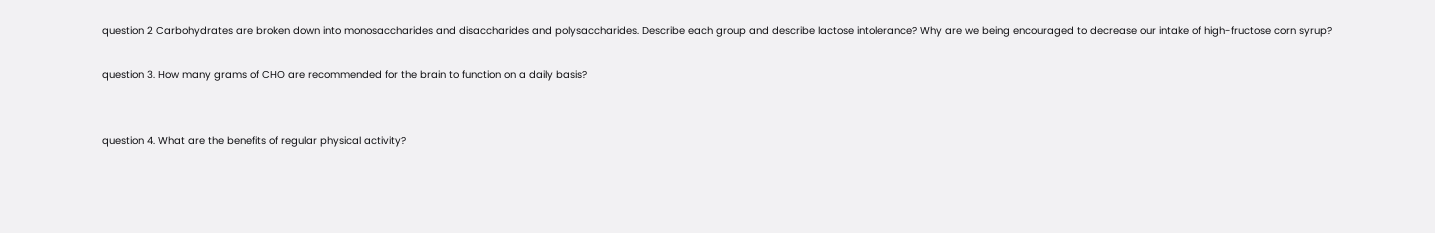question 2 Carbohydrates are broken down into monosaccharides and disaccharides and polysaccharides. Describe each group and describe lactose intolerance? Why are we being encouraged to decrease our intake of high-fructose corn syrup?

question 3. How many grams of CHO are recommended for the brain to function on a daily basis?


question 4. What are the benefits of regular physical activity?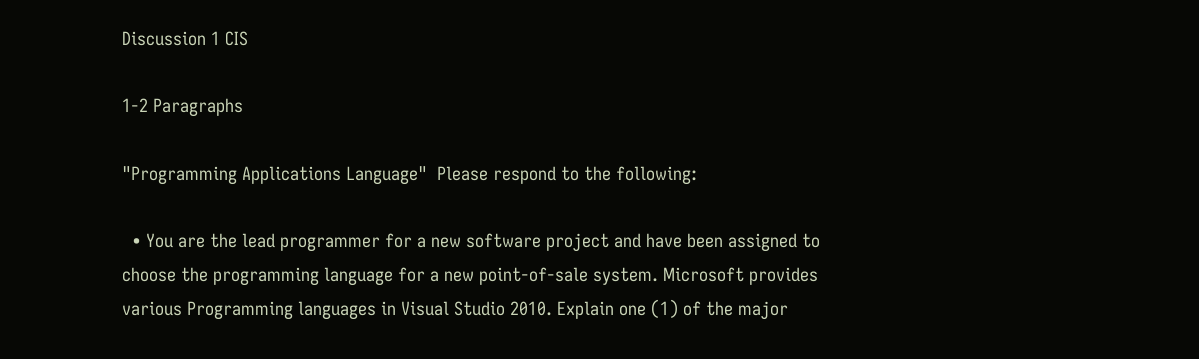Discussion 1 CIS

1-2 Paragraphs

"Programming Applications Language"  Please respond to the following:

  • You are the lead programmer for a new software project and have been assigned to choose the programming language for a new point-of-sale system. Microsoft provides various Programming languages in Visual Studio 2010. Explain one (1) of the major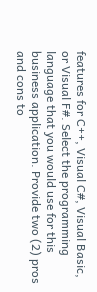features for C++, Visual C#, Visual Basic, or Visual F#. Select the programming language that you would use for this business application. Provide two (2) pros and cons to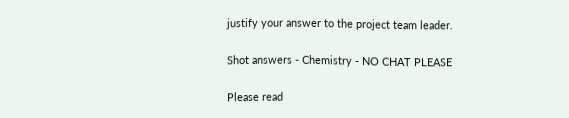justify your answer to the project team leader.

Shot answers - Chemistry - NO CHAT PLEASE

Please read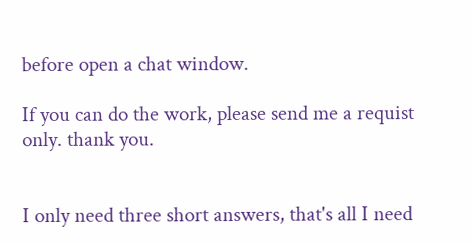before open a chat window.

If you can do the work, please send me a requist only. thank you.


I only need three short answers, that's all I need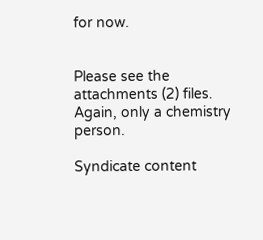for now.


Please see the attachments (2) files. Again, only a chemistry person.

Syndicate content